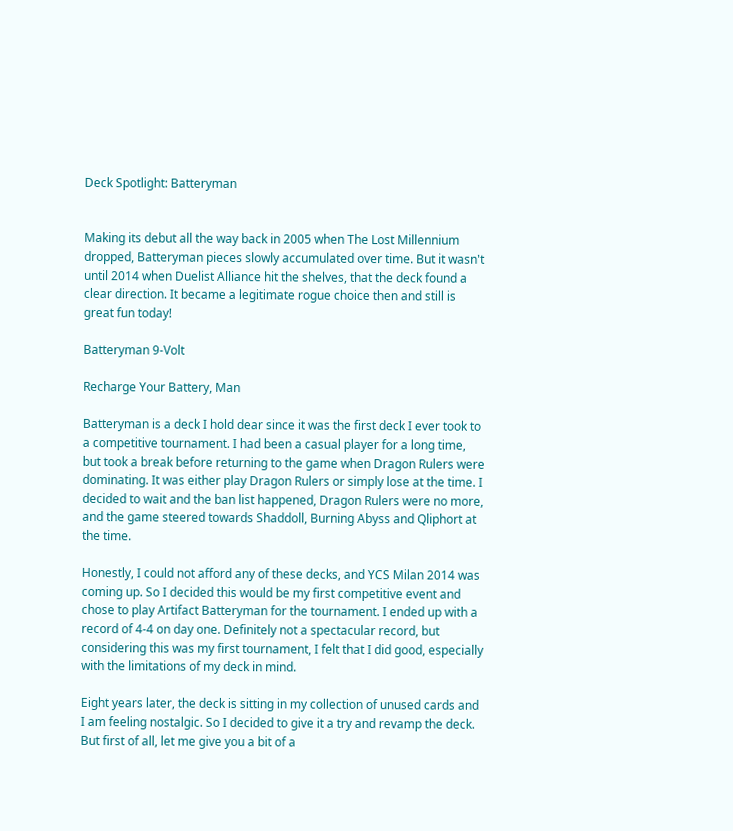Deck Spotlight: Batteryman


Making its debut all the way back in 2005 when The Lost Millennium dropped, Batteryman pieces slowly accumulated over time. But it wasn't until 2014 when Duelist Alliance hit the shelves, that the deck found a clear direction. It became a legitimate rogue choice then and still is great fun today!

Batteryman 9-Volt

Recharge Your Battery, Man

Batteryman is a deck I hold dear since it was the first deck I ever took to a competitive tournament. I had been a casual player for a long time, but took a break before returning to the game when Dragon Rulers were dominating. It was either play Dragon Rulers or simply lose at the time. I decided to wait and the ban list happened, Dragon Rulers were no more, and the game steered towards Shaddoll, Burning Abyss and Qliphort at the time.

Honestly, I could not afford any of these decks, and YCS Milan 2014 was coming up. So I decided this would be my first competitive event and chose to play Artifact Batteryman for the tournament. I ended up with a record of 4-4 on day one. Definitely not a spectacular record, but considering this was my first tournament, I felt that I did good, especially with the limitations of my deck in mind.

Eight years later, the deck is sitting in my collection of unused cards and I am feeling nostalgic. So I decided to give it a try and revamp the deck. But first of all, let me give you a bit of a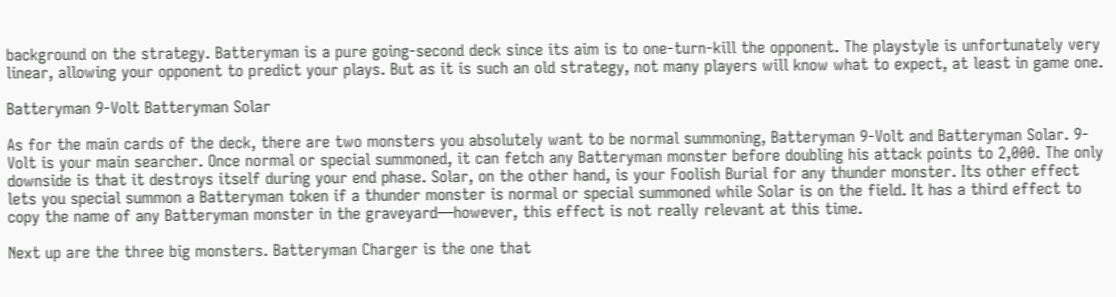background on the strategy. Batteryman is a pure going-second deck since its aim is to one-turn-kill the opponent. The playstyle is unfortunately very linear, allowing your opponent to predict your plays. But as it is such an old strategy, not many players will know what to expect, at least in game one.

Batteryman 9-Volt Batteryman Solar

As for the main cards of the deck, there are two monsters you absolutely want to be normal summoning, Batteryman 9-Volt and Batteryman Solar. 9-Volt is your main searcher. Once normal or special summoned, it can fetch any Batteryman monster before doubling his attack points to 2,000. The only downside is that it destroys itself during your end phase. Solar, on the other hand, is your Foolish Burial for any thunder monster. Its other effect lets you special summon a Batteryman token if a thunder monster is normal or special summoned while Solar is on the field. It has a third effect to copy the name of any Batteryman monster in the graveyard—however, this effect is not really relevant at this time.

Next up are the three big monsters. Batteryman Charger is the one that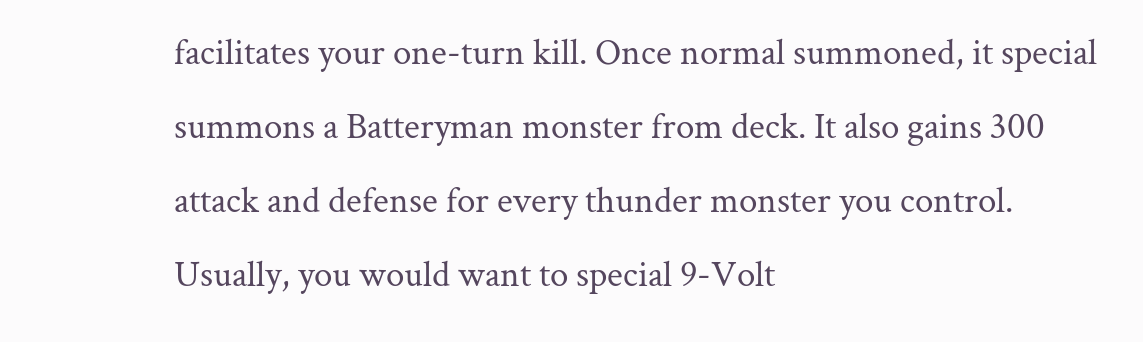facilitates your one-turn kill. Once normal summoned, it special summons a Batteryman monster from deck. It also gains 300 attack and defense for every thunder monster you control. Usually, you would want to special 9-Volt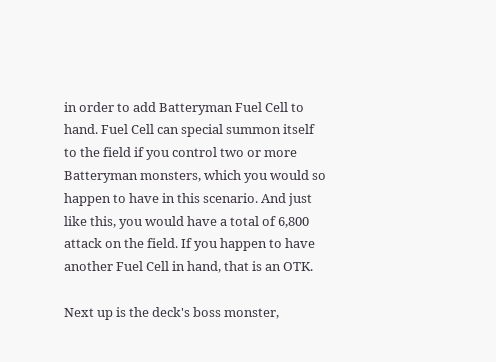in order to add Batteryman Fuel Cell to hand. Fuel Cell can special summon itself to the field if you control two or more Batteryman monsters, which you would so happen to have in this scenario. And just like this, you would have a total of 6,800 attack on the field. If you happen to have another Fuel Cell in hand, that is an OTK.

Next up is the deck's boss monster,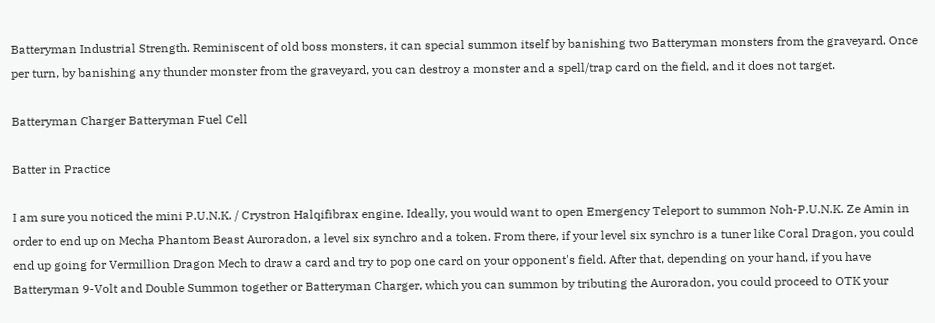Batteryman Industrial Strength. Reminiscent of old boss monsters, it can special summon itself by banishing two Batteryman monsters from the graveyard. Once per turn, by banishing any thunder monster from the graveyard, you can destroy a monster and a spell/trap card on the field, and it does not target.

Batteryman Charger Batteryman Fuel Cell

Batter in Practice

I am sure you noticed the mini P.U.N.K. / Crystron Halqifibrax engine. Ideally, you would want to open Emergency Teleport to summon Noh-P.U.N.K. Ze Amin in order to end up on Mecha Phantom Beast Auroradon, a level six synchro and a token. From there, if your level six synchro is a tuner like Coral Dragon, you could end up going for Vermillion Dragon Mech to draw a card and try to pop one card on your opponent's field. After that, depending on your hand, if you have Batteryman 9-Volt and Double Summon together or Batteryman Charger, which you can summon by tributing the Auroradon, you could proceed to OTK your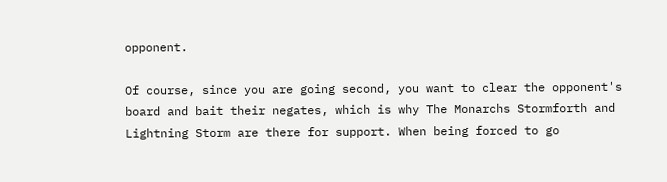opponent.

Of course, since you are going second, you want to clear the opponent's board and bait their negates, which is why The Monarchs Stormforth and Lightning Storm are there for support. When being forced to go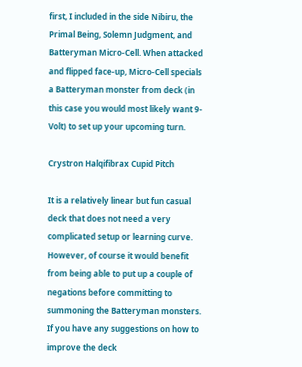first, I included in the side Nibiru, the Primal Being, Solemn Judgment, and Batteryman Micro-Cell. When attacked and flipped face-up, Micro-Cell specials a Batteryman monster from deck (in this case you would most likely want 9-Volt) to set up your upcoming turn.

Crystron Halqifibrax Cupid Pitch

It is a relatively linear but fun casual deck that does not need a very complicated setup or learning curve. However, of course it would benefit from being able to put up a couple of negations before committing to summoning the Batteryman monsters. If you have any suggestions on how to improve the deck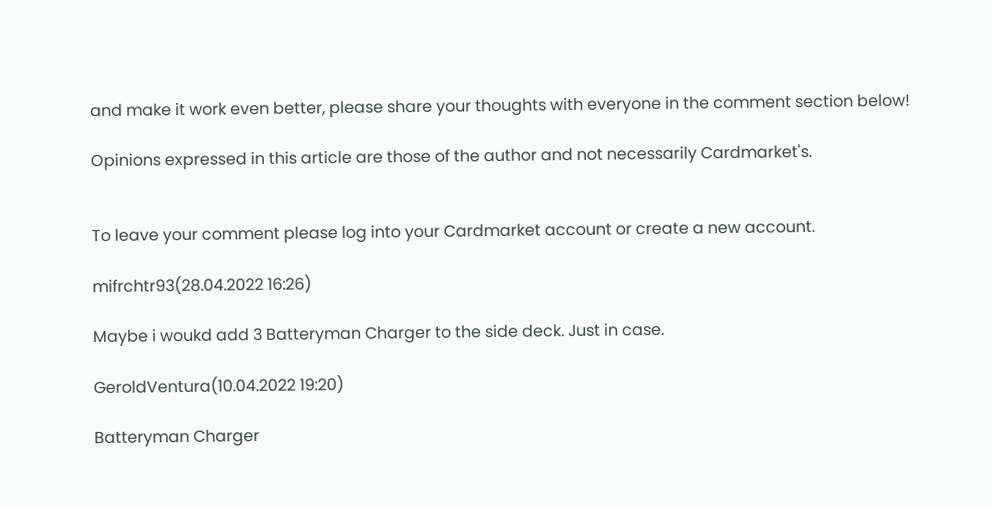and make it work even better, please share your thoughts with everyone in the comment section below!

Opinions expressed in this article are those of the author and not necessarily Cardmarket's.


To leave your comment please log into your Cardmarket account or create a new account.

mifrchtr93(28.04.2022 16:26)

Maybe i woukd add 3 Batteryman Charger to the side deck. Just in case.

GeroldVentura(10.04.2022 19:20)

Batteryman Charger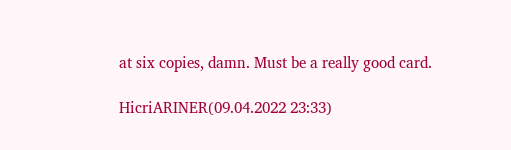at six copies, damn. Must be a really good card.

HicriARINER(09.04.2022 23:33)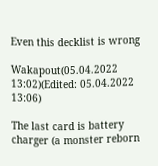Even this decklist is wrong

Wakapout(05.04.2022 13:02)(Edited: 05.04.2022 13:06)

The last card is battery charger (a monster reborn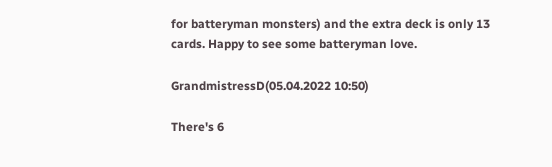for batteryman monsters) and the extra deck is only 13 cards. Happy to see some batteryman love.

GrandmistressD(05.04.2022 10:50)

There's 6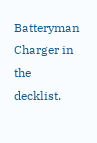Batteryman Charger in the decklist.